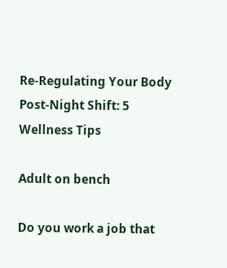Re-Regulating Your Body Post-Night Shift: 5 Wellness Tips

Adult on bench

Do you work a job that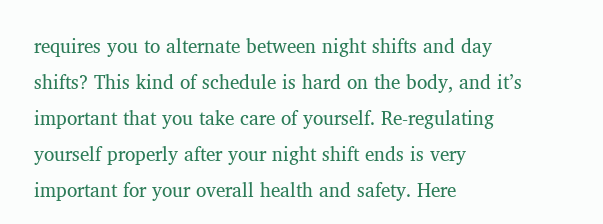requires you to alternate between night shifts and day shifts? This kind of schedule is hard on the body, and it’s important that you take care of yourself. Re-regulating yourself properly after your night shift ends is very important for your overall health and safety. Here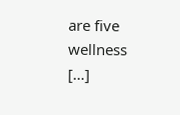are five wellness […]